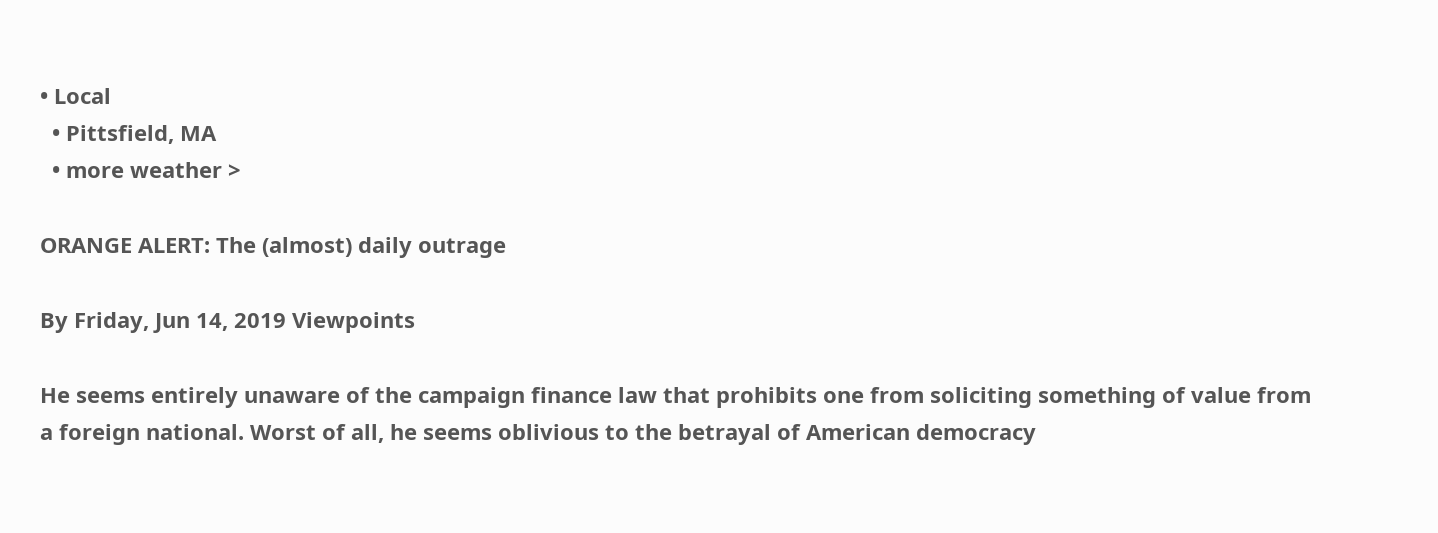• Local
  • Pittsfield, MA
  • more weather >

ORANGE ALERT: The (almost) daily outrage

By Friday, Jun 14, 2019 Viewpoints

He seems entirely unaware of the campaign finance law that prohibits one from soliciting something of value from a foreign national. Worst of all, he seems oblivious to the betrayal of American democracy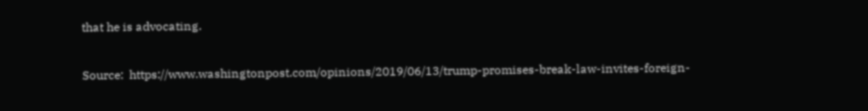that he is advocating.

Source:  https://www.washingtonpost.com/opinions/2019/06/13/trump-promises-break-law-invites-foreign-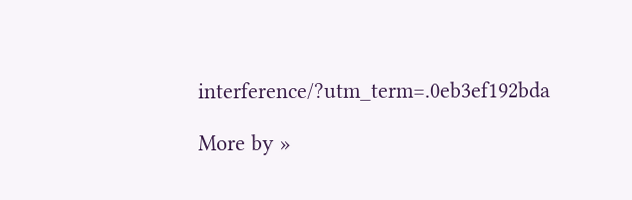interference/?utm_term=.0eb3ef192bda

More by »